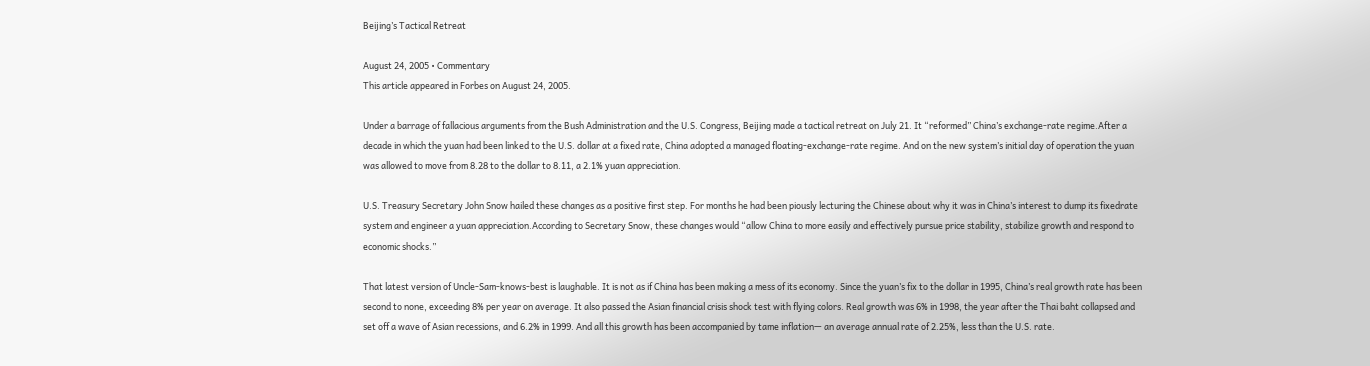Beijing’s Tactical Retreat

August 24, 2005 • Commentary
This article appeared in Forbes on August 24, 2005.

Under a barrage of fallacious arguments from the Bush Administration and the U.S. Congress, Beijing made a tactical retreat on July 21. It “reformed” China’s exchange‐rate regime.After a decade in which the yuan had been linked to the U.S. dollar at a fixed rate, China adopted a managed floating‐exchange‐rate regime. And on the new system’s initial day of operation the yuan was allowed to move from 8.28 to the dollar to 8.11, a 2.1% yuan appreciation.

U.S. Treasury Secretary John Snow hailed these changes as a positive first step. For months he had been piously lecturing the Chinese about why it was in China’s interest to dump its fixedrate system and engineer a yuan appreciation.According to Secretary Snow, these changes would “allow China to more easily and effectively pursue price stability, stabilize growth and respond to economic shocks.”

That latest version of Uncle‐Sam‐knows‐best is laughable. It is not as if China has been making a mess of its economy. Since the yuan’s fix to the dollar in 1995, China’s real growth rate has been second to none, exceeding 8% per year on average. It also passed the Asian financial crisis shock test with flying colors. Real growth was 6% in 1998, the year after the Thai baht collapsed and set off a wave of Asian recessions, and 6.2% in 1999. And all this growth has been accompanied by tame inflation— an average annual rate of 2.25%, less than the U.S. rate.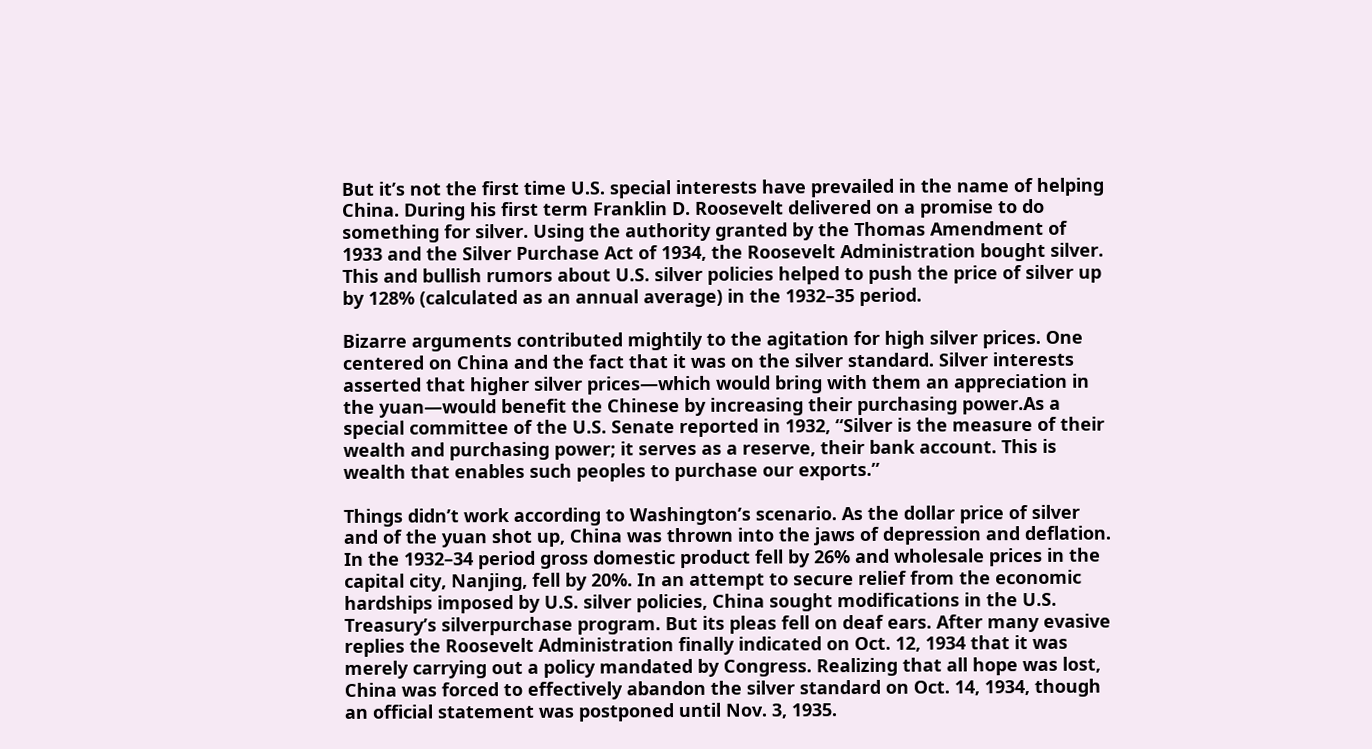But it’s not the first time U.S. special interests have prevailed in the name of helping China. During his first term Franklin D. Roosevelt delivered on a promise to do something for silver. Using the authority granted by the Thomas Amendment of 1933 and the Silver Purchase Act of 1934, the Roosevelt Administration bought silver. This and bullish rumors about U.S. silver policies helped to push the price of silver up by 128% (calculated as an annual average) in the 1932–35 period.

Bizarre arguments contributed mightily to the agitation for high silver prices. One centered on China and the fact that it was on the silver standard. Silver interests asserted that higher silver prices—which would bring with them an appreciation in the yuan—would benefit the Chinese by increasing their purchasing power.As a special committee of the U.S. Senate reported in 1932, “Silver is the measure of their wealth and purchasing power; it serves as a reserve, their bank account. This is wealth that enables such peoples to purchase our exports.”

Things didn’t work according to Washington’s scenario. As the dollar price of silver and of the yuan shot up, China was thrown into the jaws of depression and deflation. In the 1932–34 period gross domestic product fell by 26% and wholesale prices in the capital city, Nanjing, fell by 20%. In an attempt to secure relief from the economic hardships imposed by U.S. silver policies, China sought modifications in the U.S. Treasury’s silverpurchase program. But its pleas fell on deaf ears. After many evasive replies the Roosevelt Administration finally indicated on Oct. 12, 1934 that it was merely carrying out a policy mandated by Congress. Realizing that all hope was lost, China was forced to effectively abandon the silver standard on Oct. 14, 1934, though an official statement was postponed until Nov. 3, 1935.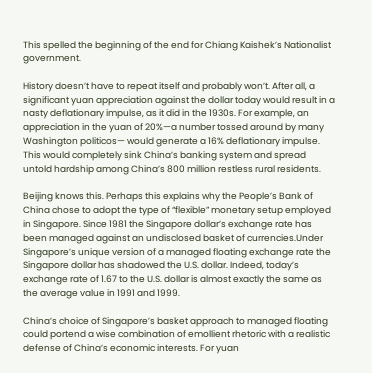This spelled the beginning of the end for Chiang Kaishek’s Nationalist government.

History doesn’t have to repeat itself and probably won’t. After all, a significant yuan appreciation against the dollar today would result in a nasty deflationary impulse, as it did in the 1930s. For example, an appreciation in the yuan of 20%—a number tossed around by many Washington politicos— would generate a 16% deflationary impulse. This would completely sink China’s banking system and spread untold hardship among China’s 800 million restless rural residents.

Beijing knows this. Perhaps this explains why the People’s Bank of China chose to adopt the type of “flexible” monetary setup employed in Singapore. Since 1981 the Singapore dollar’s exchange rate has been managed against an undisclosed basket of currencies.Under Singapore’s unique version of a managed floating exchange rate the Singapore dollar has shadowed the U.S. dollar. Indeed, today’s exchange rate of 1.67 to the U.S. dollar is almost exactly the same as the average value in 1991 and 1999.

China’s choice of Singapore’s basket approach to managed floating could portend a wise combination of emollient rhetoric with a realistic defense of China’s economic interests. For yuan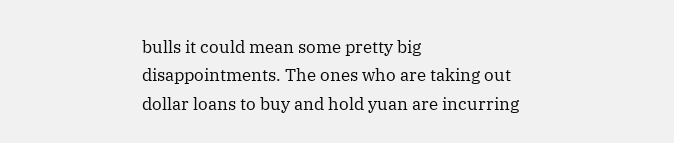bulls it could mean some pretty big disappointments. The ones who are taking out dollar loans to buy and hold yuan are incurring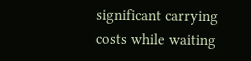significant carrying costs while waiting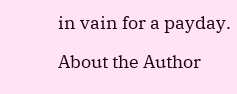in vain for a payday.

About the Author